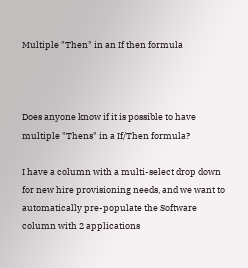Multiple "Then" in an If then formula



Does anyone know if it is possible to have multiple "Thens" in a If/Then formula?

I have a column with a multi-select drop down for new hire provisioning needs, and we want to automatically pre-populate the Software column with 2 applications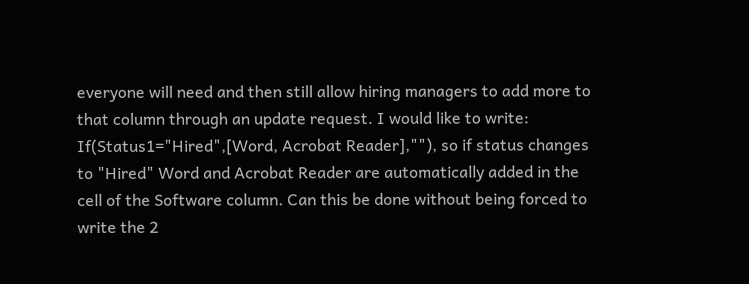everyone will need and then still allow hiring managers to add more to that column through an update request. I would like to write: If(Status1="Hired",[Word, Acrobat Reader],""), so if status changes to "Hired" Word and Acrobat Reader are automatically added in the cell of the Software column. Can this be done without being forced to write the 2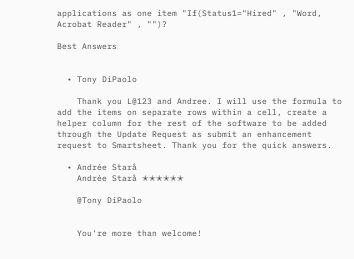applications as one item "If(Status1="Hired" , "Word, Acrobat Reader" , "")?

Best Answers


  • Tony DiPaolo

    Thank you L@123 and Andree. I will use the formula to add the items on separate rows within a cell, create a helper column for the rest of the software to be added through the Update Request as submit an enhancement request to Smartsheet. Thank you for the quick answers.

  • Andrée Starå
    Andrée Starå ✭✭✭✭✭✭

    @Tony DiPaolo


    You're more than welcome!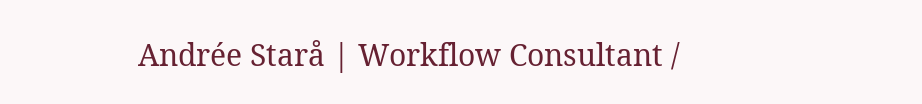Andrée Starå | Workflow Consultant /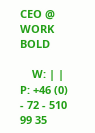CEO @ WORK BOLD

    W: | | P: +46 (0) - 72 - 510 99 35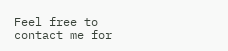Feel free to contact me for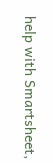help with Smartsheet,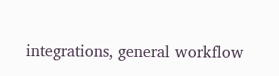integrations, general workflow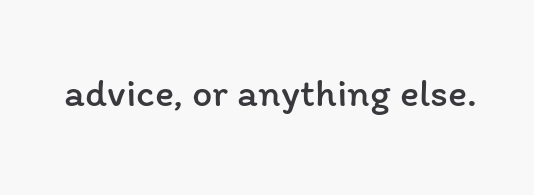advice, or anything else.